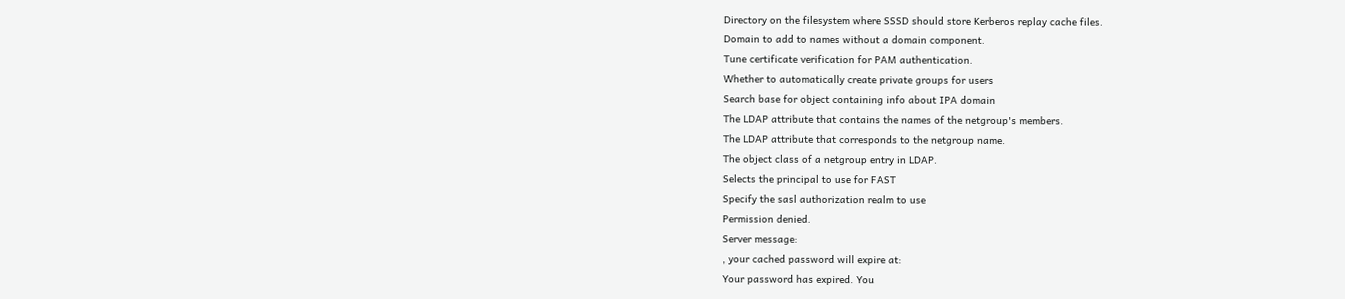Directory on the filesystem where SSSD should store Kerberos replay cache files.
Domain to add to names without a domain component.
Tune certificate verification for PAM authentication.
Whether to automatically create private groups for users
Search base for object containing info about IPA domain
The LDAP attribute that contains the names of the netgroup's members.
The LDAP attribute that corresponds to the netgroup name.
The object class of a netgroup entry in LDAP.
Selects the principal to use for FAST
Specify the sasl authorization realm to use
Permission denied.
Server message:
, your cached password will expire at:
Your password has expired. You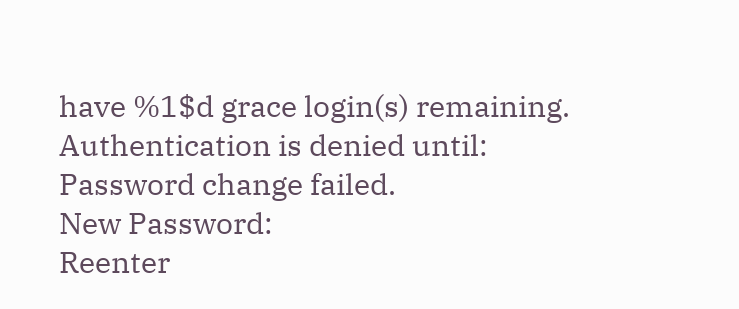have %1$d grace login(s) remaining.
Authentication is denied until:
Password change failed.
New Password:
Reenter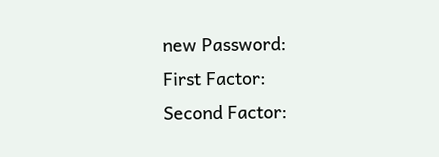new Password:
First Factor:
Second Factor: